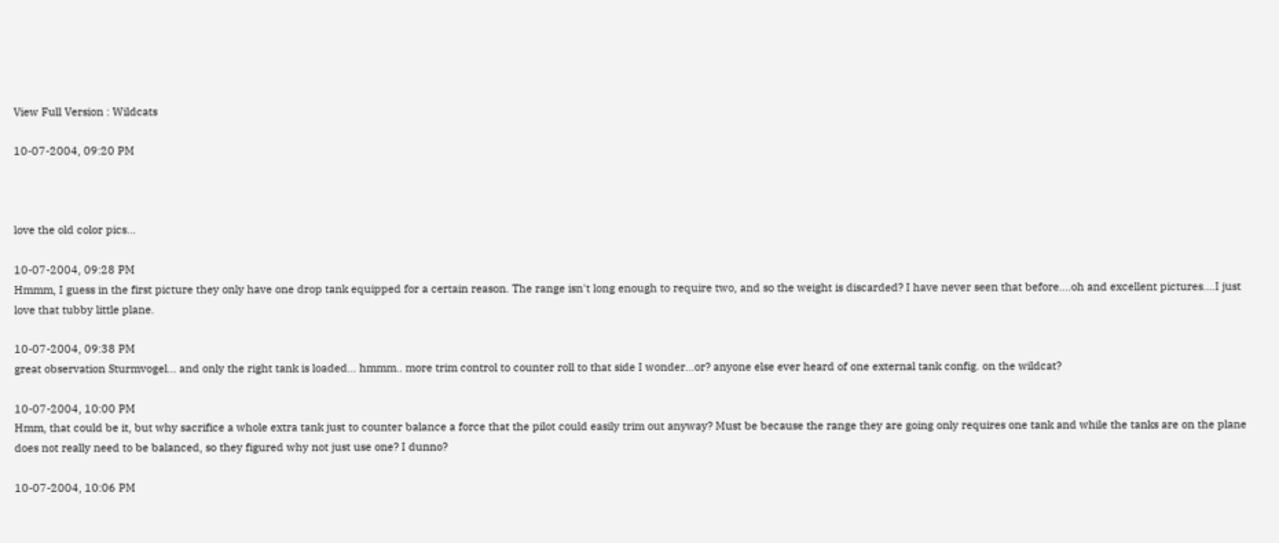View Full Version : Wildcats

10-07-2004, 09:20 PM



love the old color pics...

10-07-2004, 09:28 PM
Hmmm, I guess in the first picture they only have one drop tank equipped for a certain reason. The range isn't long enough to require two, and so the weight is discarded? I have never seen that before....oh and excellent pictures....I just love that tubby little plane.

10-07-2004, 09:38 PM
great observation Sturmvogel... and only the right tank is loaded... hmmm.. more trim control to counter roll to that side I wonder...or? anyone else ever heard of one external tank config. on the wildcat?

10-07-2004, 10:00 PM
Hmm, that could be it, but why sacrifice a whole extra tank just to counter balance a force that the pilot could easily trim out anyway? Must be because the range they are going only requires one tank and while the tanks are on the plane does not really need to be balanced, so they figured why not just use one? I dunno?

10-07-2004, 10:06 PM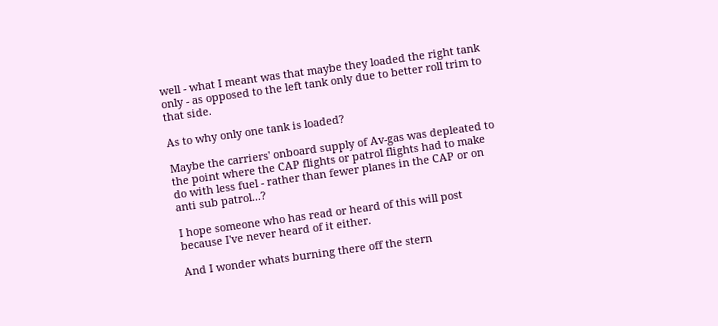well - what I meant was that maybe they loaded the right tank only - as opposed to the left tank only due to better roll trim to that side.

As to why only one tank is loaded?

Maybe the carriers' onboard supply of Av-gas was depleated to the point where the CAP flights or patrol flights had to make do with less fuel - rather than fewer planes in the CAP or on anti sub patrol...?

I hope someone who has read or heard of this will post because I've never heard of it either.

And I wonder whats burning there off the stern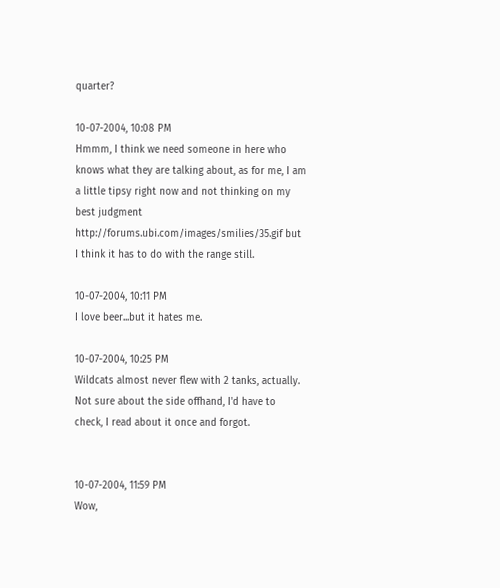quarter?

10-07-2004, 10:08 PM
Hmmm, I think we need someone in here who knows what they are talking about, as for me, I am a little tipsy right now and not thinking on my best judgment http://forums.ubi.com/images/smilies/35.gif but I think it has to do with the range still.

10-07-2004, 10:11 PM
I love beer...but it hates me.

10-07-2004, 10:25 PM
Wildcats almost never flew with 2 tanks, actually. Not sure about the side offhand, I'd have to check, I read about it once and forgot.


10-07-2004, 11:59 PM
Wow,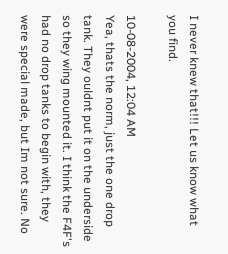I never knew that!!! Let us know what you find.

10-08-2004, 12:04 AM
Yea, thats the norm, just the one drop tank. They ouldnt put it on the underside so they wing mounted it. I think the F4F's had no drop tanks to begin with, they were special made, but Im not sure. No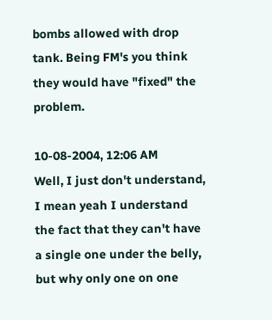bombs allowed with drop tank. Being FM's you think they would have "fixed" the problem.

10-08-2004, 12:06 AM
Well, I just don't understand, I mean yeah I understand the fact that they can't have a single one under the belly, but why only one on one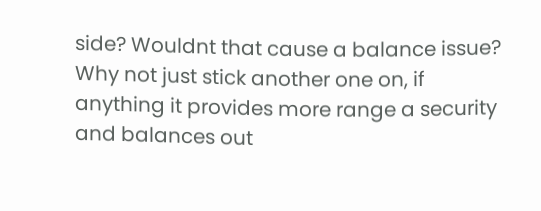side? Wouldnt that cause a balance issue? Why not just stick another one on, if anything it provides more range a security and balances out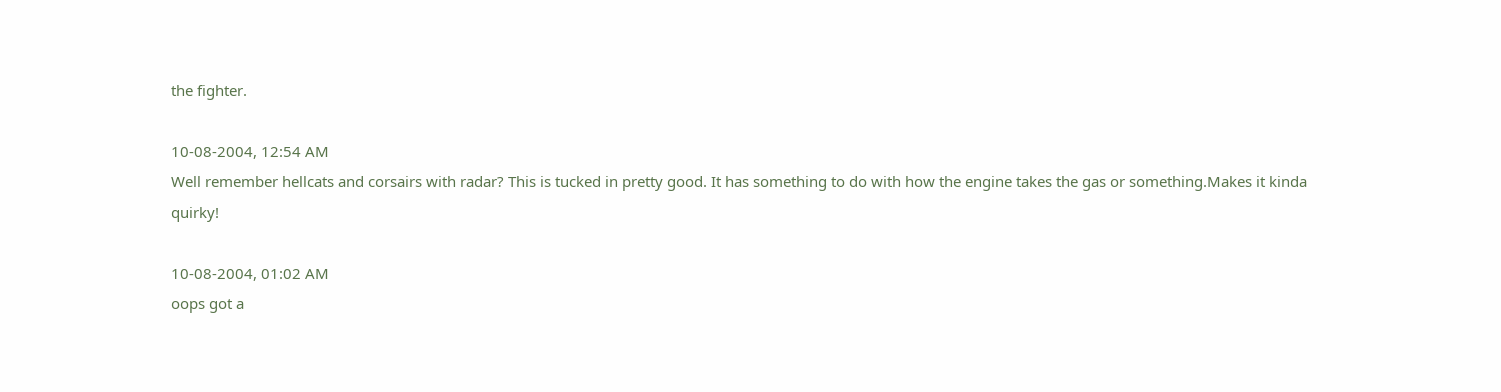the fighter.

10-08-2004, 12:54 AM
Well remember hellcats and corsairs with radar? This is tucked in pretty good. It has something to do with how the engine takes the gas or something.Makes it kinda quirky!

10-08-2004, 01:02 AM
oops got a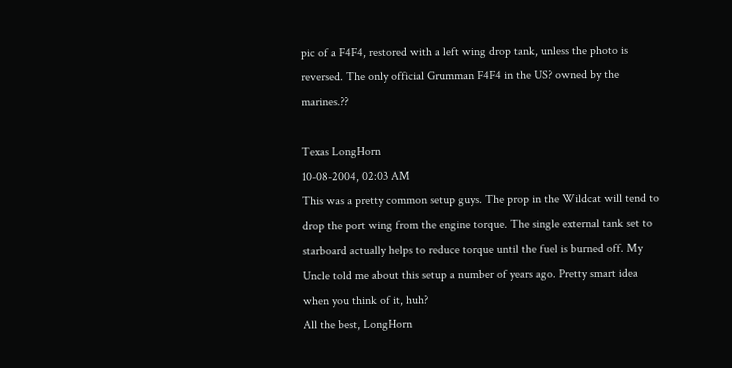pic of a F4F4, restored with a left wing drop tank, unless the photo is reversed. The only official Grumman F4F4 in the US? owned by the marines.??

Texas LongHorn
10-08-2004, 02:03 AM
This was a pretty common setup guys. The prop in the Wildcat will tend to drop the port wing from the engine torque. The single external tank set to starboard actually helps to reduce torque until the fuel is burned off. My Uncle told me about this setup a number of years ago. Pretty smart idea when you think of it, huh?
All the best, LongHorn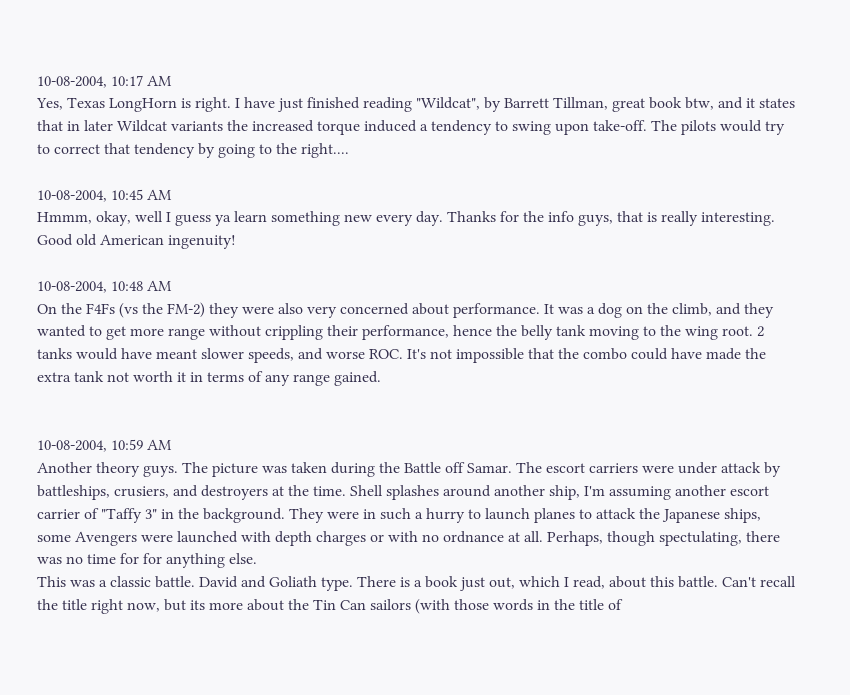10-08-2004, 10:17 AM
Yes, Texas LongHorn is right. I have just finished reading "Wildcat", by Barrett Tillman, great book btw, and it states that in later Wildcat variants the increased torque induced a tendency to swing upon take-off. The pilots would try to correct that tendency by going to the right....

10-08-2004, 10:45 AM
Hmmm, okay, well I guess ya learn something new every day. Thanks for the info guys, that is really interesting. Good old American ingenuity!

10-08-2004, 10:48 AM
On the F4Fs (vs the FM-2) they were also very concerned about performance. It was a dog on the climb, and they wanted to get more range without crippling their performance, hence the belly tank moving to the wing root. 2 tanks would have meant slower speeds, and worse ROC. It's not impossible that the combo could have made the extra tank not worth it in terms of any range gained.


10-08-2004, 10:59 AM
Another theory guys. The picture was taken during the Battle off Samar. The escort carriers were under attack by battleships, crusiers, and destroyers at the time. Shell splashes around another ship, I'm assuming another escort carrier of "Taffy 3" in the background. They were in such a hurry to launch planes to attack the Japanese ships, some Avengers were launched with depth charges or with no ordnance at all. Perhaps, though spectulating, there was no time for for anything else.
This was a classic battle. David and Goliath type. There is a book just out, which I read, about this battle. Can't recall the title right now, but its more about the Tin Can sailors (with those words in the title of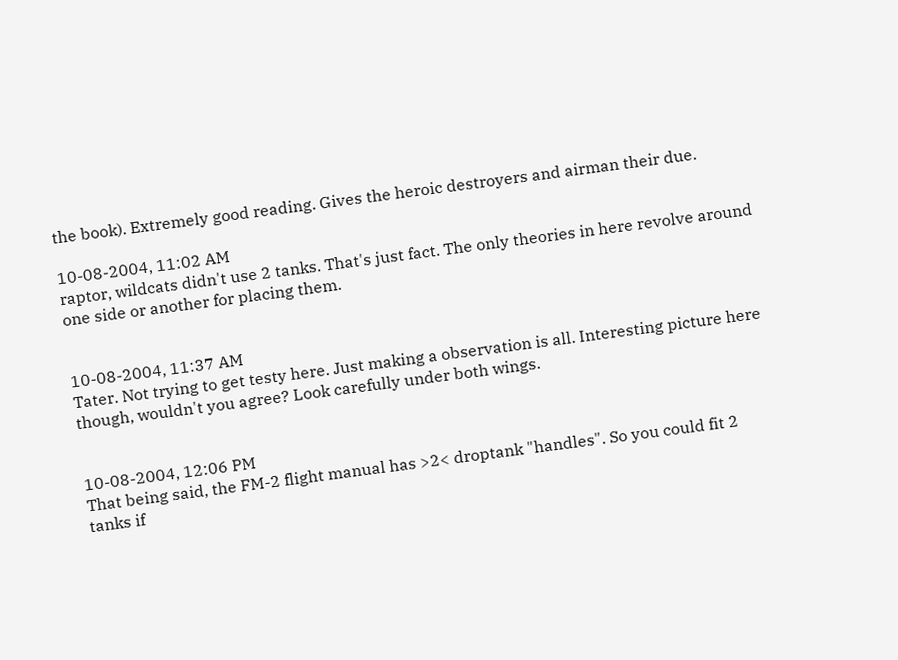the book). Extremely good reading. Gives the heroic destroyers and airman their due.

10-08-2004, 11:02 AM
raptor, wildcats didn't use 2 tanks. That's just fact. The only theories in here revolve around one side or another for placing them.


10-08-2004, 11:37 AM
Tater. Not trying to get testy here. Just making a observation is all. Interesting picture here though, wouldn't you agree? Look carefully under both wings.


10-08-2004, 12:06 PM
That being said, the FM-2 flight manual has >2< droptank "handles". So you could fit 2 tanks if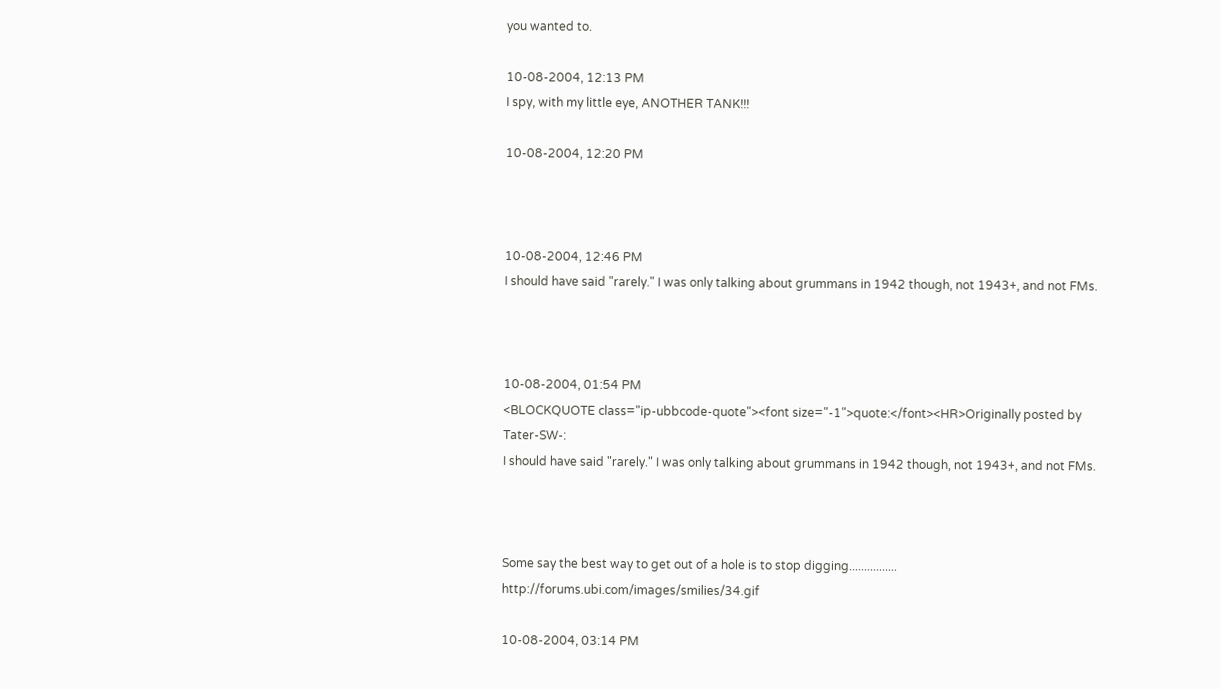you wanted to.

10-08-2004, 12:13 PM
I spy, with my little eye, ANOTHER TANK!!!

10-08-2004, 12:20 PM



10-08-2004, 12:46 PM
I should have said "rarely." I was only talking about grummans in 1942 though, not 1943+, and not FMs.



10-08-2004, 01:54 PM
<BLOCKQUOTE class="ip-ubbcode-quote"><font size="-1">quote:</font><HR>Originally posted by Tater-SW-:
I should have said "rarely." I was only talking about grummans in 1942 though, not 1943+, and not FMs.



Some say the best way to get out of a hole is to stop digging................ http://forums.ubi.com/images/smilies/34.gif

10-08-2004, 03:14 PM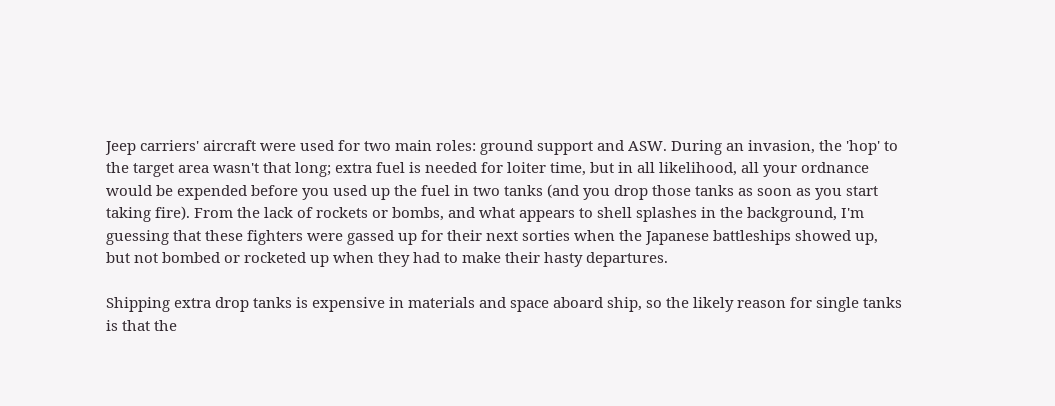Jeep carriers' aircraft were used for two main roles: ground support and ASW. During an invasion, the 'hop' to the target area wasn't that long; extra fuel is needed for loiter time, but in all likelihood, all your ordnance would be expended before you used up the fuel in two tanks (and you drop those tanks as soon as you start taking fire). From the lack of rockets or bombs, and what appears to shell splashes in the background, I'm guessing that these fighters were gassed up for their next sorties when the Japanese battleships showed up, but not bombed or rocketed up when they had to make their hasty departures.

Shipping extra drop tanks is expensive in materials and space aboard ship, so the likely reason for single tanks is that the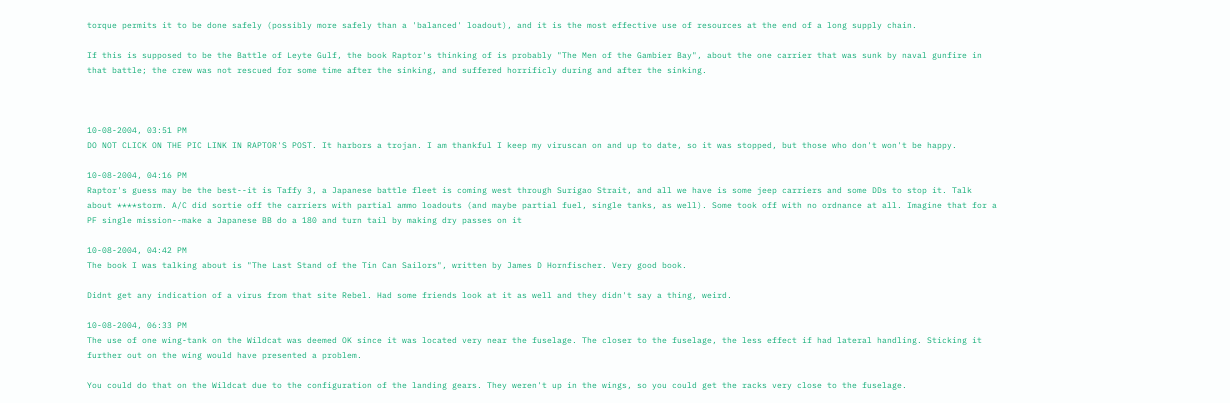torque permits it to be done safely (possibly more safely than a 'balanced' loadout), and it is the most effective use of resources at the end of a long supply chain.

If this is supposed to be the Battle of Leyte Gulf, the book Raptor's thinking of is probably "The Men of the Gambier Bay", about the one carrier that was sunk by naval gunfire in that battle; the crew was not rescued for some time after the sinking, and suffered horrificly during and after the sinking.



10-08-2004, 03:51 PM
DO NOT CLICK ON THE PIC LINK IN RAPTOR'S POST. It harbors a trojan. I am thankful I keep my viruscan on and up to date, so it was stopped, but those who don't won't be happy.

10-08-2004, 04:16 PM
Raptor's guess may be the best--it is Taffy 3, a Japanese battle fleet is coming west through Surigao Strait, and all we have is some jeep carriers and some DDs to stop it. Talk about ****storm. A/C did sortie off the carriers with partial ammo loadouts (and maybe partial fuel, single tanks, as well). Some took off with no ordnance at all. Imagine that for a PF single mission--make a Japanese BB do a 180 and turn tail by making dry passes on it

10-08-2004, 04:42 PM
The book I was talking about is "The Last Stand of the Tin Can Sailors", written by James D Hornfischer. Very good book.

Didnt get any indication of a virus from that site Rebel. Had some friends look at it as well and they didn't say a thing, weird.

10-08-2004, 06:33 PM
The use of one wing-tank on the Wildcat was deemed OK since it was located very near the fuselage. The closer to the fuselage, the less effect if had lateral handling. Sticking it further out on the wing would have presented a problem.

You could do that on the Wildcat due to the configuration of the landing gears. They weren't up in the wings, so you could get the racks very close to the fuselage.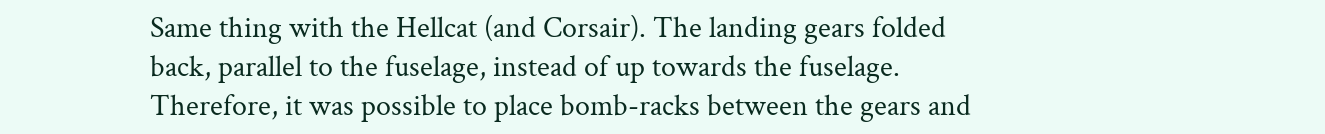Same thing with the Hellcat (and Corsair). The landing gears folded back, parallel to the fuselage, instead of up towards the fuselage. Therefore, it was possible to place bomb-racks between the gears and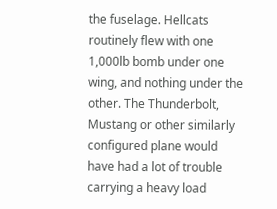the fuselage. Hellcats routinely flew with one 1,000lb bomb under one wing, and nothing under the other. The Thunderbolt, Mustang or other similarly configured plane would have had a lot of trouble carrying a heavy load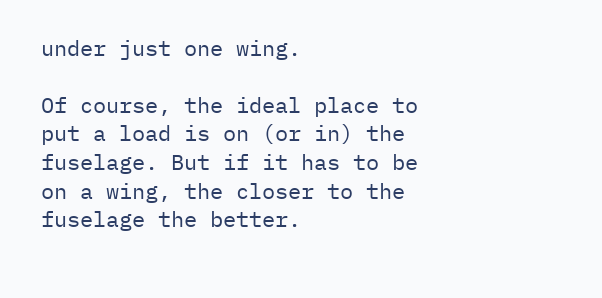under just one wing.

Of course, the ideal place to put a load is on (or in) the fuselage. But if it has to be on a wing, the closer to the fuselage the better.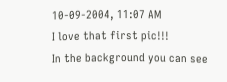10-09-2004, 11:07 AM
I love that first pic!!!
In the background you can see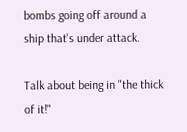bombs going off around a ship that's under attack.

Talk about being in "the thick of it!"